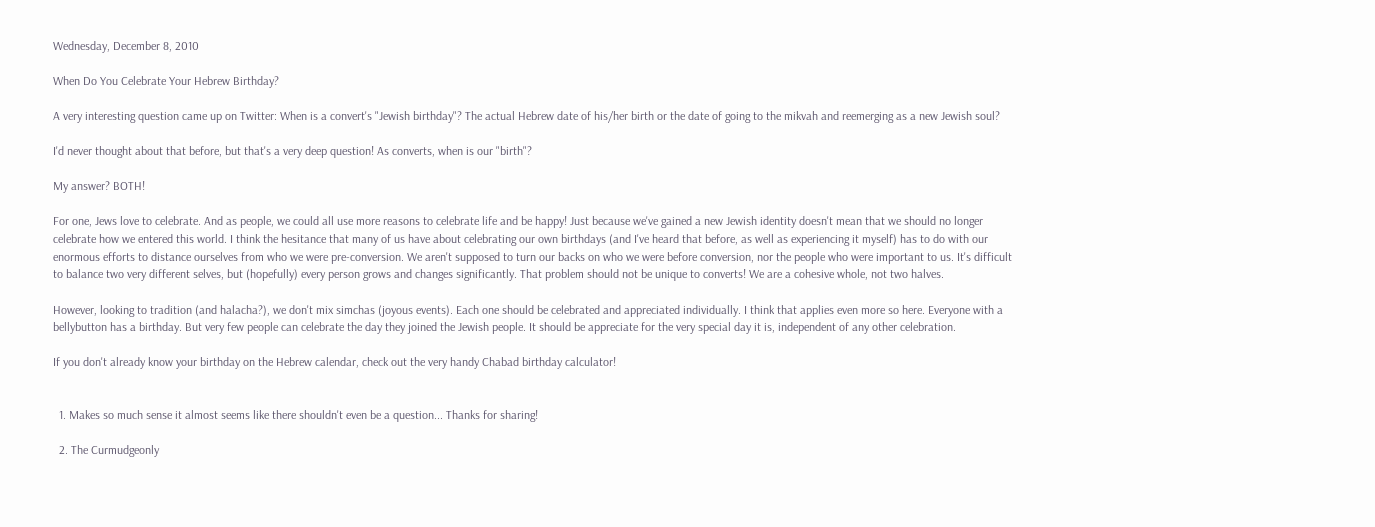Wednesday, December 8, 2010

When Do You Celebrate Your Hebrew Birthday?

A very interesting question came up on Twitter: When is a convert's "Jewish birthday"? The actual Hebrew date of his/her birth or the date of going to the mikvah and reemerging as a new Jewish soul?

I'd never thought about that before, but that's a very deep question! As converts, when is our "birth"?

My answer? BOTH!

For one, Jews love to celebrate. And as people, we could all use more reasons to celebrate life and be happy! Just because we've gained a new Jewish identity doesn't mean that we should no longer celebrate how we entered this world. I think the hesitance that many of us have about celebrating our own birthdays (and I've heard that before, as well as experiencing it myself) has to do with our enormous efforts to distance ourselves from who we were pre-conversion. We aren't supposed to turn our backs on who we were before conversion, nor the people who were important to us. It's difficult to balance two very different selves, but (hopefully) every person grows and changes significantly. That problem should not be unique to converts! We are a cohesive whole, not two halves.

However, looking to tradition (and halacha?), we don't mix simchas (joyous events). Each one should be celebrated and appreciated individually. I think that applies even more so here. Everyone with a bellybutton has a birthday. But very few people can celebrate the day they joined the Jewish people. It should be appreciate for the very special day it is, independent of any other celebration.

If you don't already know your birthday on the Hebrew calendar, check out the very handy Chabad birthday calculator!


  1. Makes so much sense it almost seems like there shouldn't even be a question... Thanks for sharing!

  2. The Curmudgeonly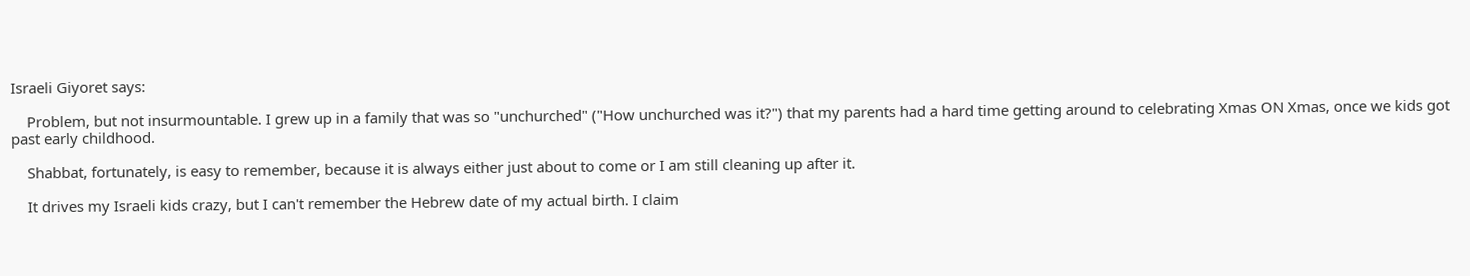Israeli Giyoret says:

    Problem, but not insurmountable. I grew up in a family that was so "unchurched" ("How unchurched was it?") that my parents had a hard time getting around to celebrating Xmas ON Xmas, once we kids got past early childhood.

    Shabbat, fortunately, is easy to remember, because it is always either just about to come or I am still cleaning up after it.

    It drives my Israeli kids crazy, but I can't remember the Hebrew date of my actual birth. I claim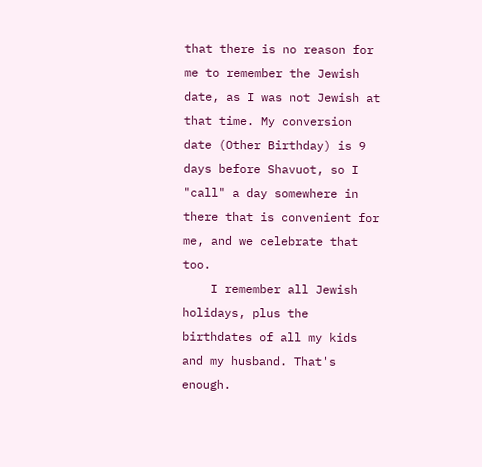that there is no reason for me to remember the Jewish date, as I was not Jewish at that time. My conversion date (Other Birthday) is 9 days before Shavuot, so I "call" a day somewhere in there that is convenient for me, and we celebrate that too.
    I remember all Jewish holidays, plus the birthdates of all my kids and my husband. That's enough.